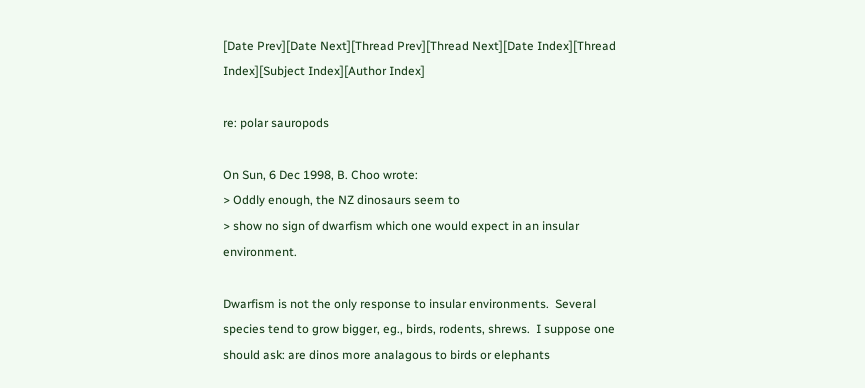[Date Prev][Date Next][Thread Prev][Thread Next][Date Index][Thread Index][Subject Index][Author Index]

re: polar sauropods

On Sun, 6 Dec 1998, B. Choo wrote:
> Oddly enough, the NZ dinosaurs seem to
> show no sign of dwarfism which one would expect in an insular environment.

Dwarfism is not the only response to insular environments.  Several
species tend to grow bigger, eg., birds, rodents, shrews.  I suppose one
should ask: are dinos more analagous to birds or elephants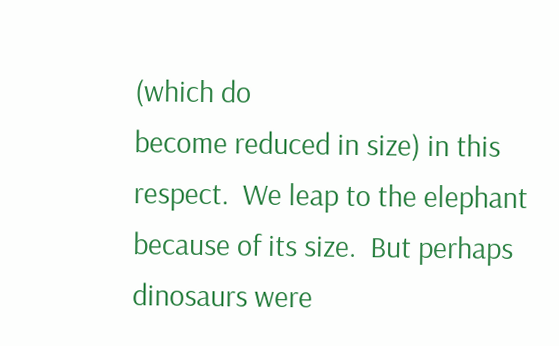(which do
become reduced in size) in this
respect.  We leap to the elephant because of its size.  But perhaps
dinosaurs were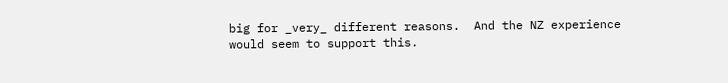big for _very_ different reasons.  And the NZ experience
would seem to support this.